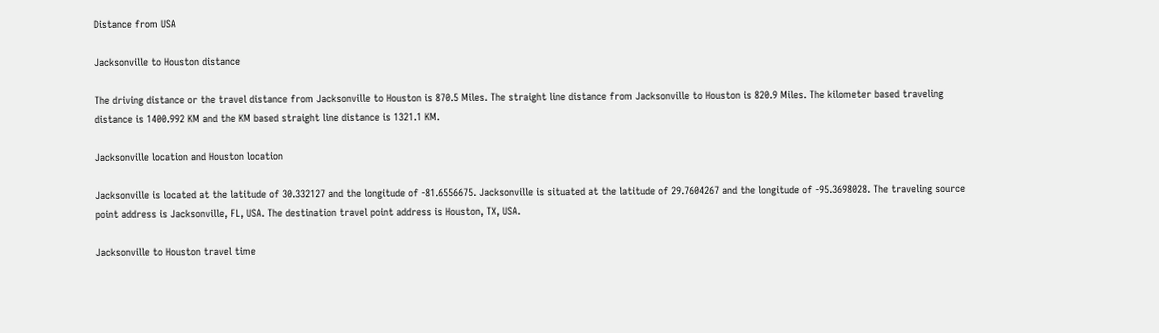Distance from USA

Jacksonville to Houston distance

The driving distance or the travel distance from Jacksonville to Houston is 870.5 Miles. The straight line distance from Jacksonville to Houston is 820.9 Miles. The kilometer based traveling distance is 1400.992 KM and the KM based straight line distance is 1321.1 KM.

Jacksonville location and Houston location

Jacksonville is located at the latitude of 30.332127 and the longitude of -81.6556675. Jacksonville is situated at the latitude of 29.7604267 and the longitude of -95.3698028. The traveling source point address is Jacksonville, FL, USA. The destination travel point address is Houston, TX, USA.

Jacksonville to Houston travel time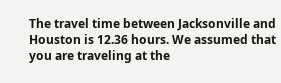The travel time between Jacksonville and Houston is 12.36 hours. We assumed that you are traveling at the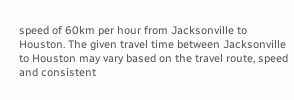speed of 60km per hour from Jacksonville to Houston. The given travel time between Jacksonville to Houston may vary based on the travel route, speed and consistent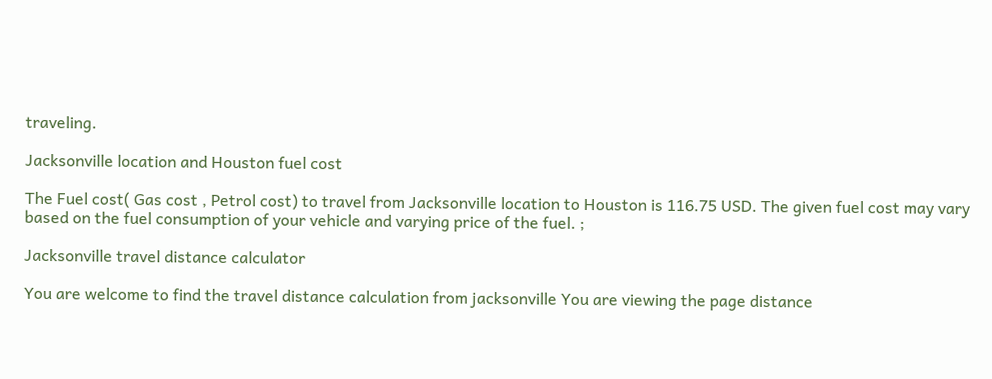traveling.

Jacksonville location and Houston fuel cost

The Fuel cost( Gas cost , Petrol cost) to travel from Jacksonville location to Houston is 116.75 USD. The given fuel cost may vary based on the fuel consumption of your vehicle and varying price of the fuel. ;

Jacksonville travel distance calculator

You are welcome to find the travel distance calculation from jacksonville You are viewing the page distance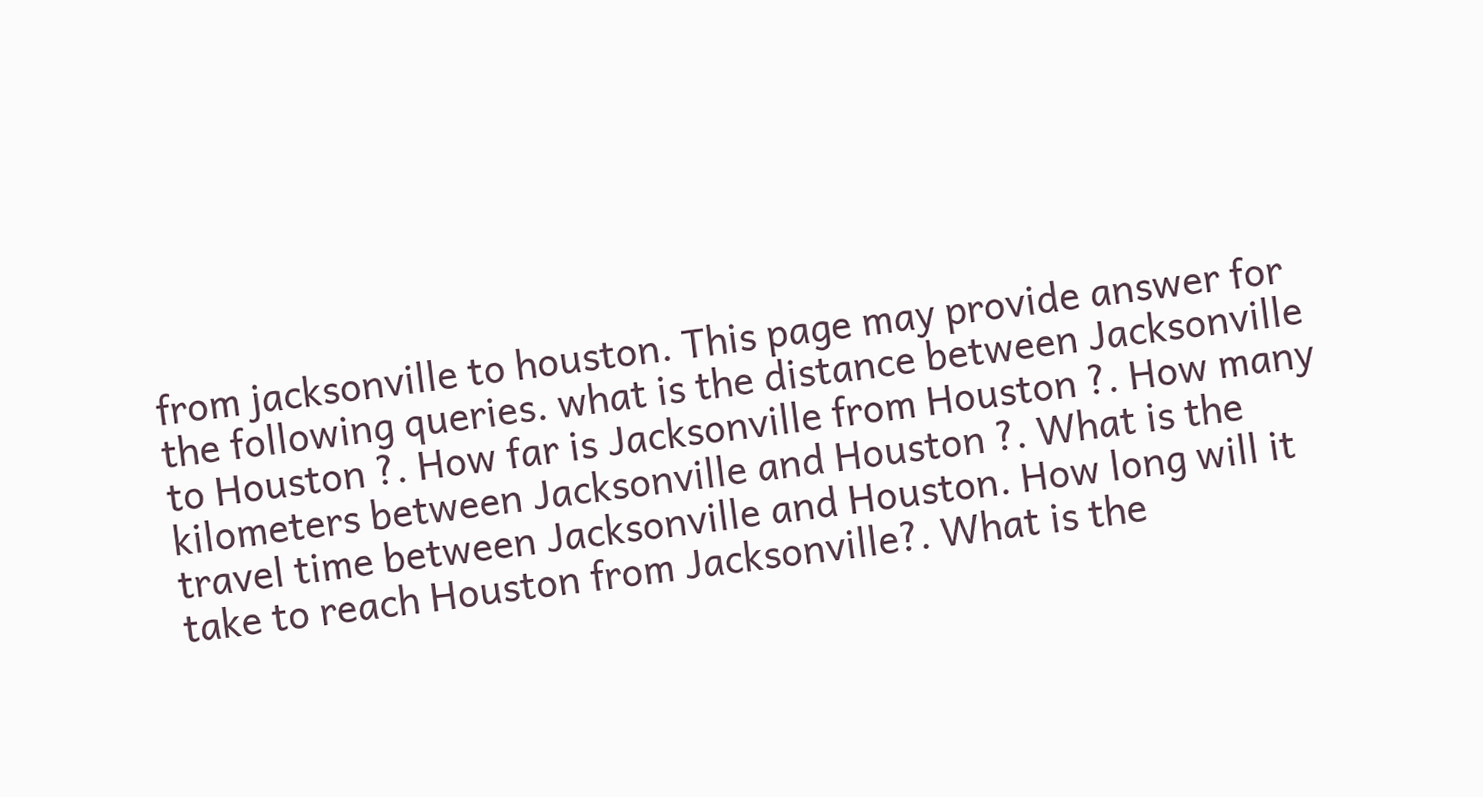from jacksonville to houston. This page may provide answer for the following queries. what is the distance between Jacksonville to Houston ?. How far is Jacksonville from Houston ?. How many kilometers between Jacksonville and Houston ?. What is the travel time between Jacksonville and Houston. How long will it take to reach Houston from Jacksonville?. What is the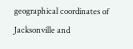geographical coordinates of Jacksonville and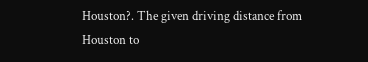Houston?. The given driving distance from Houston to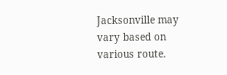Jacksonville may vary based on various route.